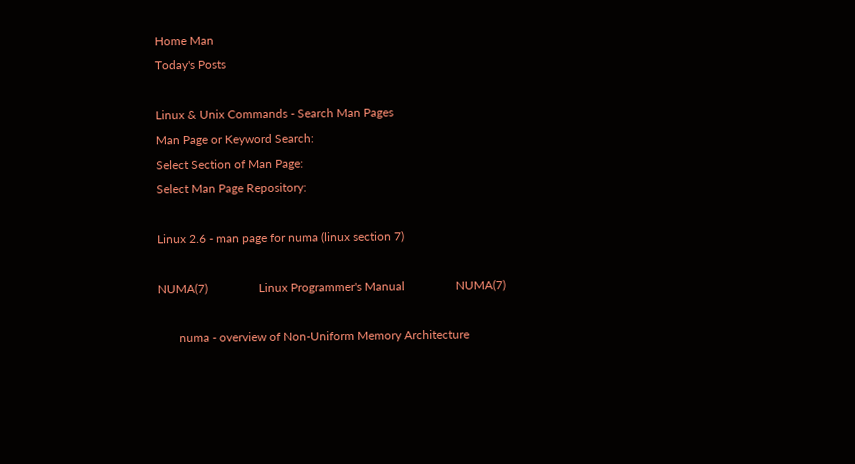Home Man
Today's Posts

Linux & Unix Commands - Search Man Pages
Man Page or Keyword Search:
Select Section of Man Page:
Select Man Page Repository:

Linux 2.6 - man page for numa (linux section 7)

NUMA(7)                 Linux Programmer's Manual                 NUMA(7)

       numa - overview of Non-Uniform Memory Architecture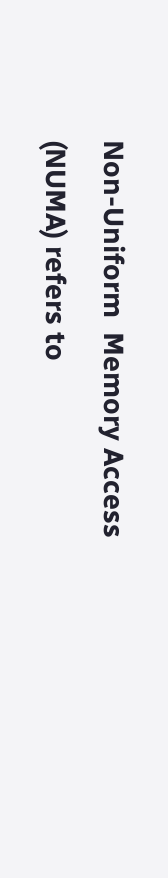Non-Uniform  Memory Access (NUMA) refers to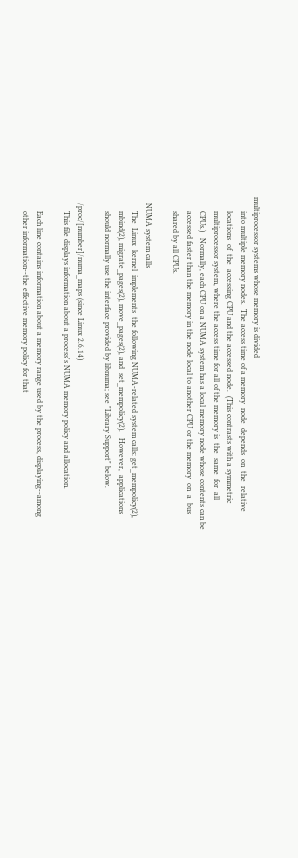multiprocessor systems whose memory is divided
       into multiple memory nodes.  The access time of a memory  node  depends  on  the  relative
       locations  of  the  accessing CPU and the accessed node.  (This contrasts with a symmetric
       multiprocessor system, where the access time for all of the memory is  the  same  for  all
       CPUs.)   Normally, each CPU on a NUMA system has a local memory node whose contents can be
       accessed faster than the memory in the node local to another CPU or the memory  on  a  bus
       shared by all CPUs.

   NUMA system calls
       The  Linux  kernel  implements  the following NUMA-related system calls: get_mempolicy(2),
       mbind(2), migrate_pages(2), move_pages(2), and  set_mempolicy(2).   However,  applications
       should normally use the interface provided by libnuma; see "Library Support" below.

   /proc/[number]/numa_maps (since Linux 2.6.14)
       This file displays information about a process's NUMA memory policy and allocation.

       Each line contains information about a memory range used by the process, displaying--among
       other information--the effective memory policy for that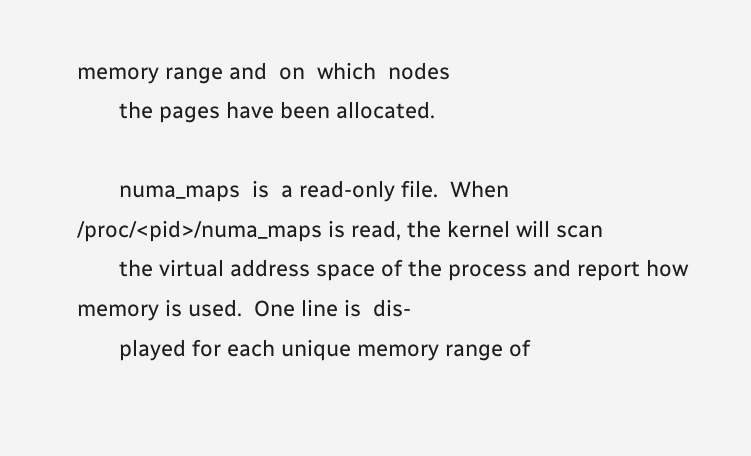memory range and  on  which  nodes
       the pages have been allocated.

       numa_maps  is  a read-only file.  When /proc/<pid>/numa_maps is read, the kernel will scan
       the virtual address space of the process and report how memory is used.  One line is  dis-
       played for each unique memory range of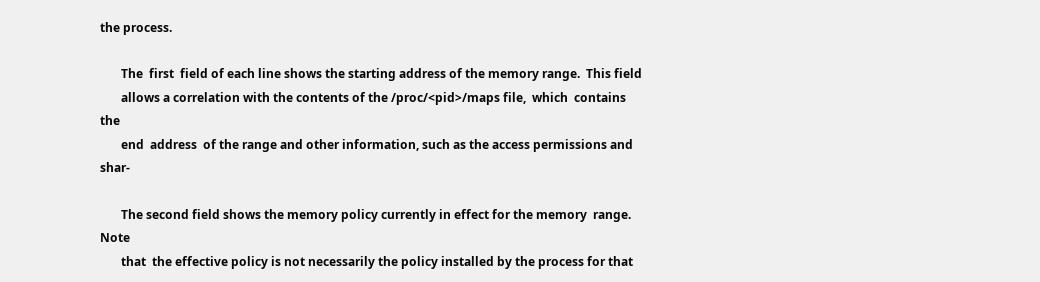the process.

       The  first  field of each line shows the starting address of the memory range.  This field
       allows a correlation with the contents of the /proc/<pid>/maps file,  which  contains  the
       end  address  of the range and other information, such as the access permissions and shar-

       The second field shows the memory policy currently in effect for the memory  range.   Note
       that  the effective policy is not necessarily the policy installed by the process for that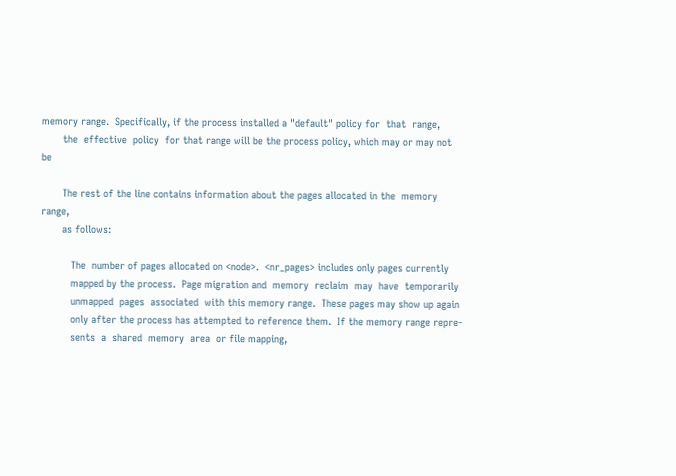memory range.  Specifically, if the process installed a "default" policy for  that  range,
       the  effective  policy  for that range will be the process policy, which may or may not be

       The rest of the line contains information about the pages allocated in the  memory  range,
       as follows:

          The  number of pages allocated on <node>.  <nr_pages> includes only pages currently
          mapped by the process.  Page migration and  memory  reclaim  may  have  temporarily
          unmapped  pages  associated  with this memory range.  These pages may show up again
          only after the process has attempted to reference them.  If the memory range repre-
          sents  a  shared  memory  area  or file mapping,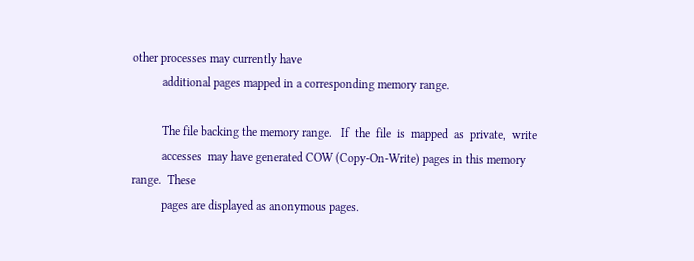other processes may currently have
          additional pages mapped in a corresponding memory range.

          The file backing the memory range.   If  the  file  is  mapped  as  private,  write
          accesses  may have generated COW (Copy-On-Write) pages in this memory range.  These
          pages are displayed as anonymous pages.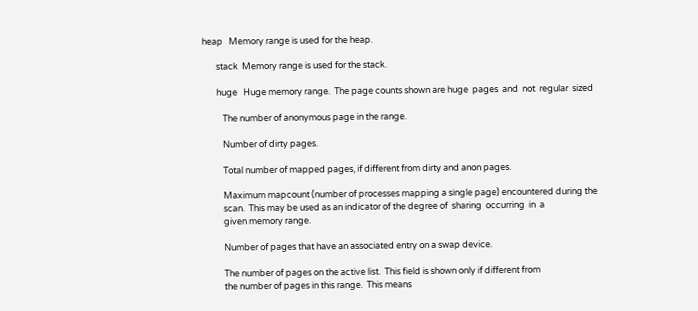heap   Memory range is used for the heap.

       stack  Memory range is used for the stack.

       huge   Huge memory range.  The page counts shown are huge  pages  and  not  regular  sized

          The number of anonymous page in the range.

          Number of dirty pages.

          Total number of mapped pages, if different from dirty and anon pages.

          Maximum mapcount (number of processes mapping a single page) encountered during the
          scan.  This may be used as an indicator of the degree of  sharing  occurring  in  a
          given memory range.

          Number of pages that have an associated entry on a swap device.

          The number of pages on the active list.  This field is shown only if different from
          the number of pages in this range.  This means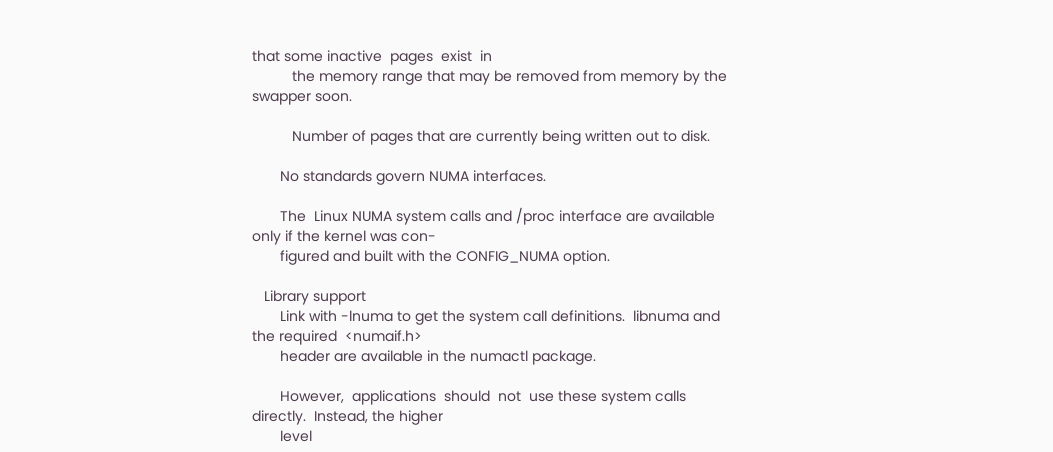that some inactive  pages  exist  in
          the memory range that may be removed from memory by the swapper soon.

          Number of pages that are currently being written out to disk.

       No standards govern NUMA interfaces.

       The  Linux NUMA system calls and /proc interface are available only if the kernel was con-
       figured and built with the CONFIG_NUMA option.

   Library support
       Link with -lnuma to get the system call definitions.  libnuma and the required  <numaif.h>
       header are available in the numactl package.

       However,  applications  should  not  use these system calls directly.  Instead, the higher
       level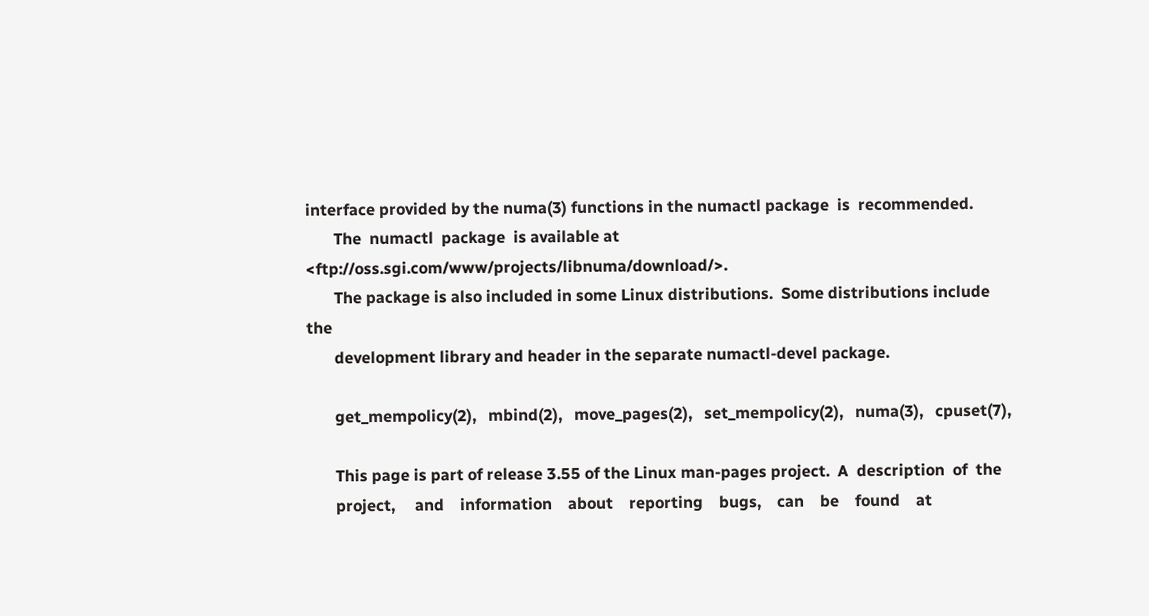interface provided by the numa(3) functions in the numactl package  is  recommended.
       The  numactl  package  is available at <ftp://oss.sgi.com/www/projects/libnuma/download/>.
       The package is also included in some Linux distributions.  Some distributions include  the
       development library and header in the separate numactl-devel package.

       get_mempolicy(2),   mbind(2),   move_pages(2),   set_mempolicy(2),   numa(3),   cpuset(7),

       This page is part of release 3.55 of the Linux man-pages project.  A  description  of  the
       project,     and    information    about    reporting    bugs,    can    be    found    at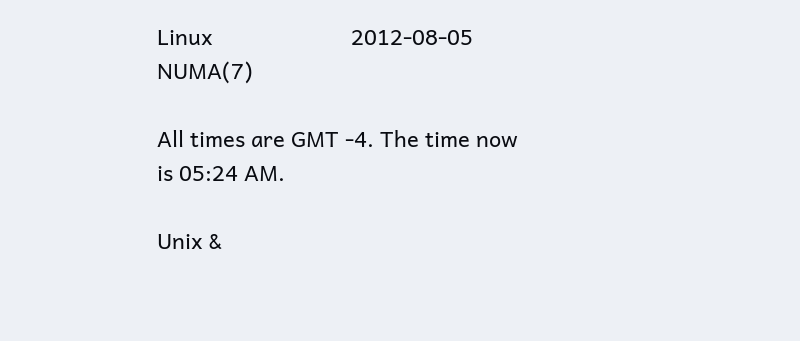Linux                       2012-08-05                    NUMA(7)

All times are GMT -4. The time now is 05:24 AM.

Unix &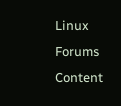Linux Forums Content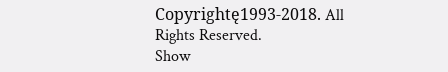Copyrightę1993-2018. All Rights Reserved.
Show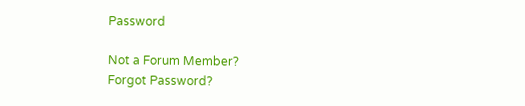Password

Not a Forum Member?
Forgot Password?